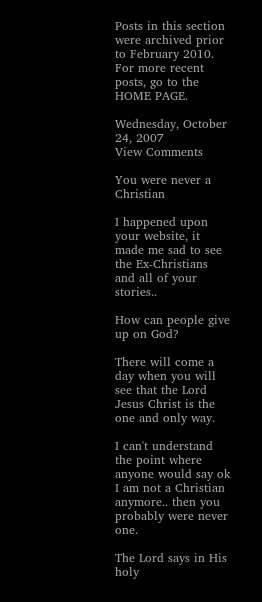Posts in this section were archived prior to February 2010. For more recent posts, go to the HOME PAGE.

Wednesday, October 24, 2007                                                                                       View Comments

You were never a Christian

I happened upon your website, it made me sad to see the Ex-Christians and all of your stories..

How can people give up on God?

There will come a day when you will see that the Lord Jesus Christ is the one and only way.

I can't understand the point where anyone would say ok I am not a Christian anymore.. then you probably were never one.

The Lord says in His holy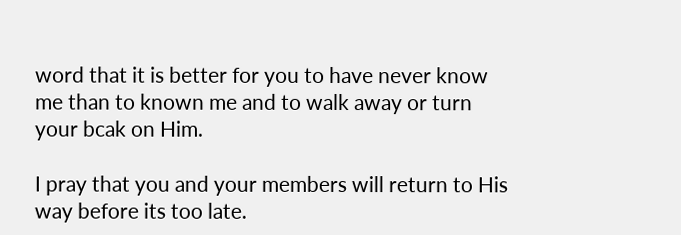word that it is better for you to have never know me than to known me and to walk away or turn your bcak on Him.

I pray that you and your members will return to His way before its too late.